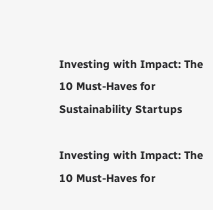Investing with Impact: The 10 Must-Haves for Sustainability Startups

Investing with Impact: The 10 Must-Haves for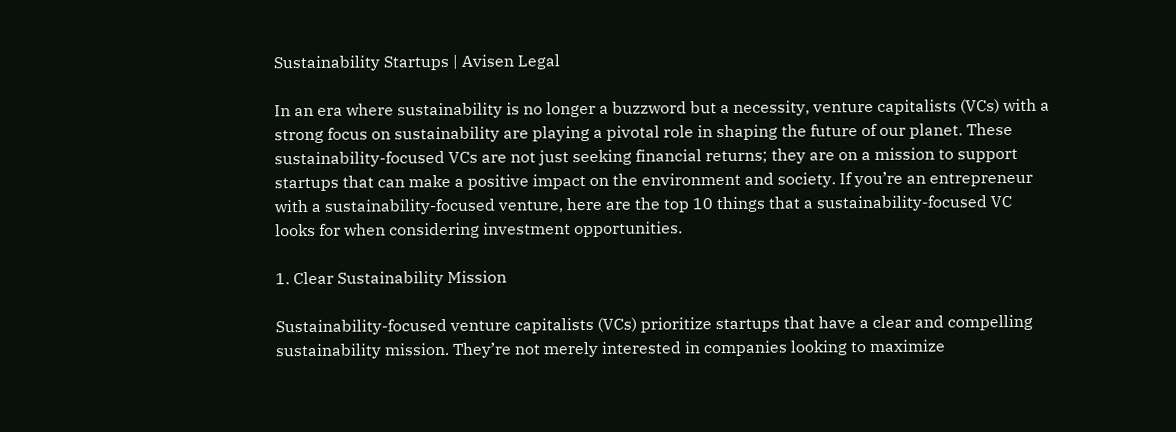Sustainability Startups | Avisen Legal

In an era where sustainability is no longer a buzzword but a necessity, venture capitalists (VCs) with a strong focus on sustainability are playing a pivotal role in shaping the future of our planet. These sustainability-focused VCs are not just seeking financial returns; they are on a mission to support startups that can make a positive impact on the environment and society. If you’re an entrepreneur with a sustainability-focused venture, here are the top 10 things that a sustainability-focused VC looks for when considering investment opportunities.

1. Clear Sustainability Mission

Sustainability-focused venture capitalists (VCs) prioritize startups that have a clear and compelling sustainability mission. They’re not merely interested in companies looking to maximize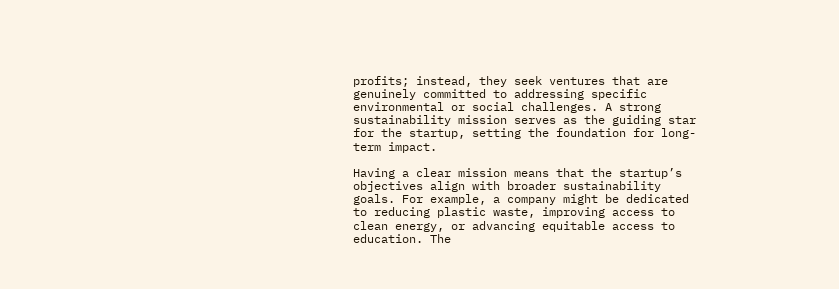profits; instead, they seek ventures that are genuinely committed to addressing specific environmental or social challenges. A strong sustainability mission serves as the guiding star for the startup, setting the foundation for long-term impact.

Having a clear mission means that the startup’s objectives align with broader sustainability goals. For example, a company might be dedicated to reducing plastic waste, improving access to clean energy, or advancing equitable access to education. The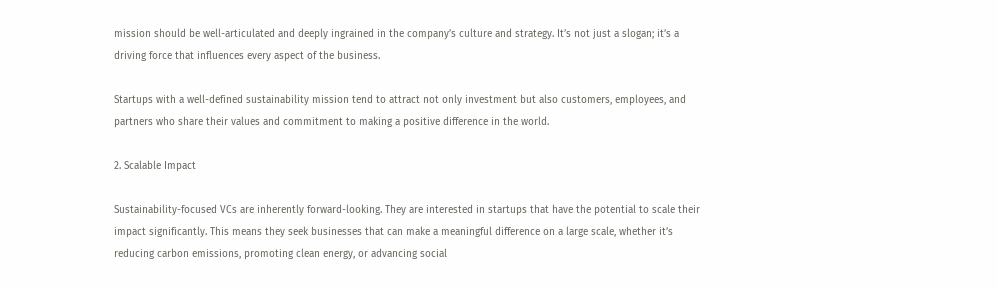mission should be well-articulated and deeply ingrained in the company’s culture and strategy. It’s not just a slogan; it’s a driving force that influences every aspect of the business.

Startups with a well-defined sustainability mission tend to attract not only investment but also customers, employees, and partners who share their values and commitment to making a positive difference in the world.

2. Scalable Impact

Sustainability-focused VCs are inherently forward-looking. They are interested in startups that have the potential to scale their impact significantly. This means they seek businesses that can make a meaningful difference on a large scale, whether it’s reducing carbon emissions, promoting clean energy, or advancing social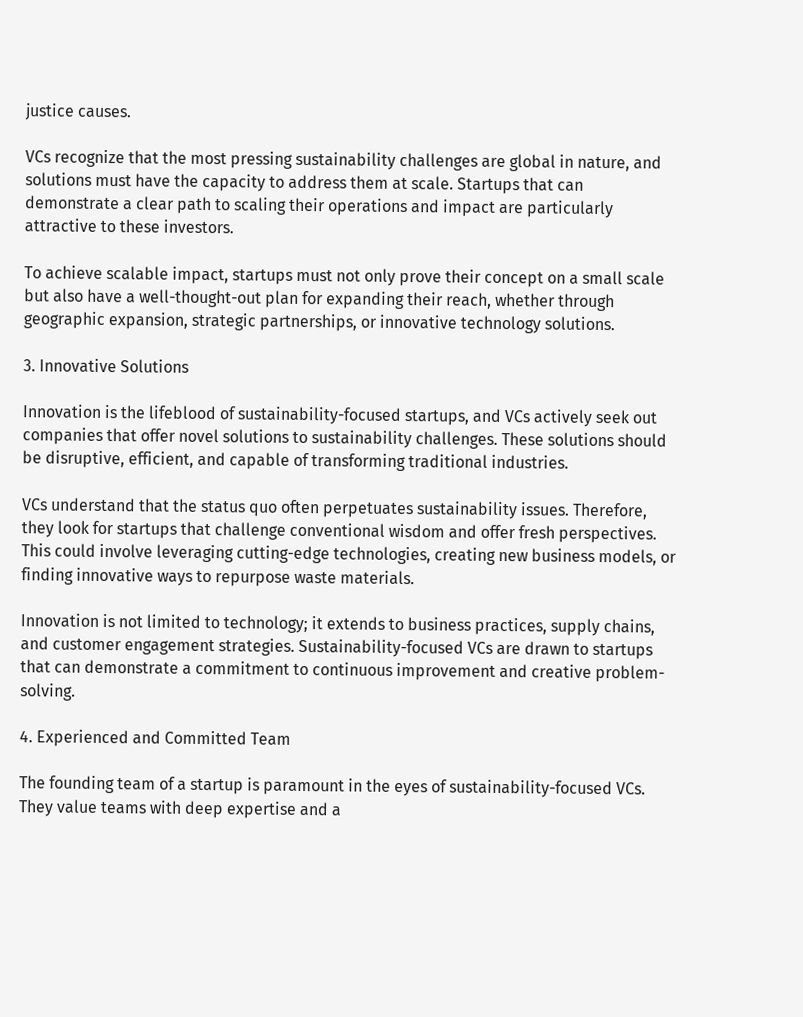justice causes.

VCs recognize that the most pressing sustainability challenges are global in nature, and solutions must have the capacity to address them at scale. Startups that can demonstrate a clear path to scaling their operations and impact are particularly attractive to these investors.

To achieve scalable impact, startups must not only prove their concept on a small scale but also have a well-thought-out plan for expanding their reach, whether through geographic expansion, strategic partnerships, or innovative technology solutions.

3. Innovative Solutions

Innovation is the lifeblood of sustainability-focused startups, and VCs actively seek out companies that offer novel solutions to sustainability challenges. These solutions should be disruptive, efficient, and capable of transforming traditional industries.

VCs understand that the status quo often perpetuates sustainability issues. Therefore, they look for startups that challenge conventional wisdom and offer fresh perspectives. This could involve leveraging cutting-edge technologies, creating new business models, or finding innovative ways to repurpose waste materials.

Innovation is not limited to technology; it extends to business practices, supply chains, and customer engagement strategies. Sustainability-focused VCs are drawn to startups that can demonstrate a commitment to continuous improvement and creative problem-solving.

4. Experienced and Committed Team

The founding team of a startup is paramount in the eyes of sustainability-focused VCs. They value teams with deep expertise and a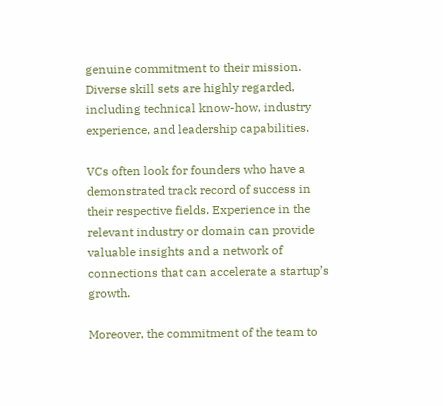genuine commitment to their mission. Diverse skill sets are highly regarded, including technical know-how, industry experience, and leadership capabilities.

VCs often look for founders who have a demonstrated track record of success in their respective fields. Experience in the relevant industry or domain can provide valuable insights and a network of connections that can accelerate a startup’s growth.

Moreover, the commitment of the team to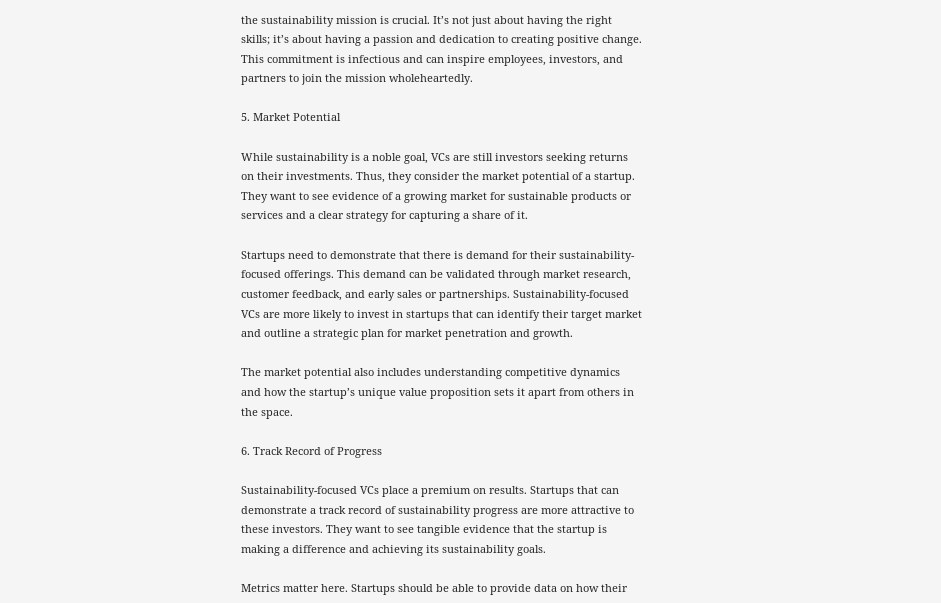the sustainability mission is crucial. It’s not just about having the right skills; it’s about having a passion and dedication to creating positive change. This commitment is infectious and can inspire employees, investors, and partners to join the mission wholeheartedly.

5. Market Potential

While sustainability is a noble goal, VCs are still investors seeking returns on their investments. Thus, they consider the market potential of a startup. They want to see evidence of a growing market for sustainable products or services and a clear strategy for capturing a share of it.

Startups need to demonstrate that there is demand for their sustainability-focused offerings. This demand can be validated through market research, customer feedback, and early sales or partnerships. Sustainability-focused VCs are more likely to invest in startups that can identify their target market and outline a strategic plan for market penetration and growth.

The market potential also includes understanding competitive dynamics and how the startup’s unique value proposition sets it apart from others in the space.

6. Track Record of Progress

Sustainability-focused VCs place a premium on results. Startups that can demonstrate a track record of sustainability progress are more attractive to these investors. They want to see tangible evidence that the startup is making a difference and achieving its sustainability goals.

Metrics matter here. Startups should be able to provide data on how their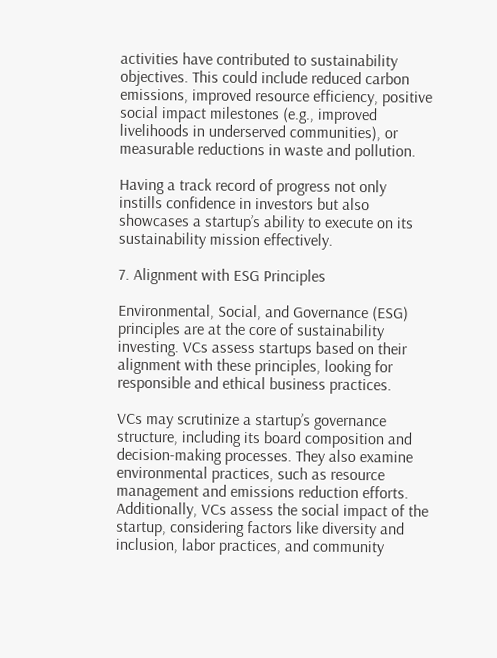activities have contributed to sustainability objectives. This could include reduced carbon emissions, improved resource efficiency, positive social impact milestones (e.g., improved livelihoods in underserved communities), or measurable reductions in waste and pollution.

Having a track record of progress not only instills confidence in investors but also showcases a startup’s ability to execute on its sustainability mission effectively.

7. Alignment with ESG Principles

Environmental, Social, and Governance (ESG) principles are at the core of sustainability investing. VCs assess startups based on their alignment with these principles, looking for responsible and ethical business practices.

VCs may scrutinize a startup’s governance structure, including its board composition and decision-making processes. They also examine environmental practices, such as resource management and emissions reduction efforts. Additionally, VCs assess the social impact of the startup, considering factors like diversity and inclusion, labor practices, and community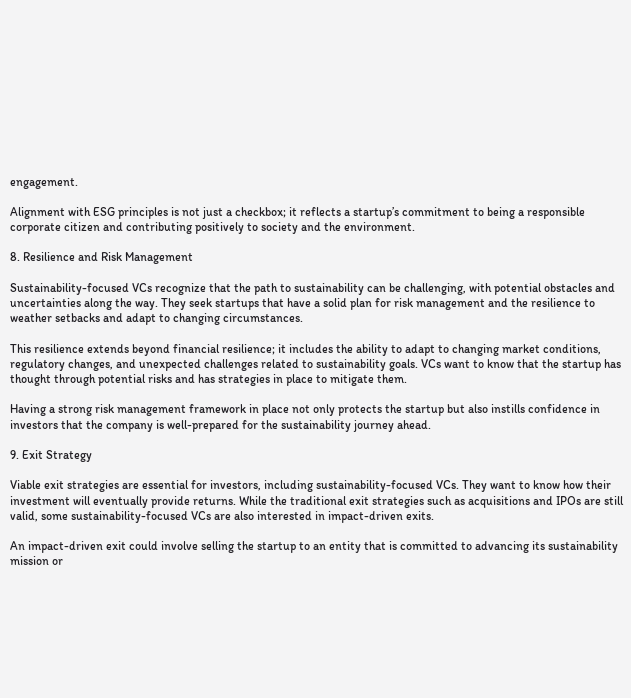engagement.

Alignment with ESG principles is not just a checkbox; it reflects a startup’s commitment to being a responsible corporate citizen and contributing positively to society and the environment.

8. Resilience and Risk Management

Sustainability-focused VCs recognize that the path to sustainability can be challenging, with potential obstacles and uncertainties along the way. They seek startups that have a solid plan for risk management and the resilience to weather setbacks and adapt to changing circumstances.

This resilience extends beyond financial resilience; it includes the ability to adapt to changing market conditions, regulatory changes, and unexpected challenges related to sustainability goals. VCs want to know that the startup has thought through potential risks and has strategies in place to mitigate them.

Having a strong risk management framework in place not only protects the startup but also instills confidence in investors that the company is well-prepared for the sustainability journey ahead.

9. Exit Strategy

Viable exit strategies are essential for investors, including sustainability-focused VCs. They want to know how their investment will eventually provide returns. While the traditional exit strategies such as acquisitions and IPOs are still valid, some sustainability-focused VCs are also interested in impact-driven exits.

An impact-driven exit could involve selling the startup to an entity that is committed to advancing its sustainability mission or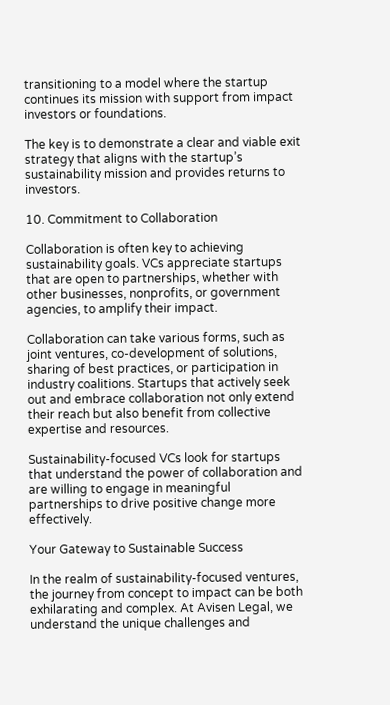transitioning to a model where the startup continues its mission with support from impact investors or foundations.

The key is to demonstrate a clear and viable exit strategy that aligns with the startup’s sustainability mission and provides returns to investors.

10. Commitment to Collaboration

Collaboration is often key to achieving sustainability goals. VCs appreciate startups that are open to partnerships, whether with other businesses, nonprofits, or government agencies, to amplify their impact.

Collaboration can take various forms, such as joint ventures, co-development of solutions, sharing of best practices, or participation in industry coalitions. Startups that actively seek out and embrace collaboration not only extend their reach but also benefit from collective expertise and resources.

Sustainability-focused VCs look for startups that understand the power of collaboration and are willing to engage in meaningful partnerships to drive positive change more effectively.

Your Gateway to Sustainable Success

In the realm of sustainability-focused ventures, the journey from concept to impact can be both exhilarating and complex. At Avisen Legal, we understand the unique challenges and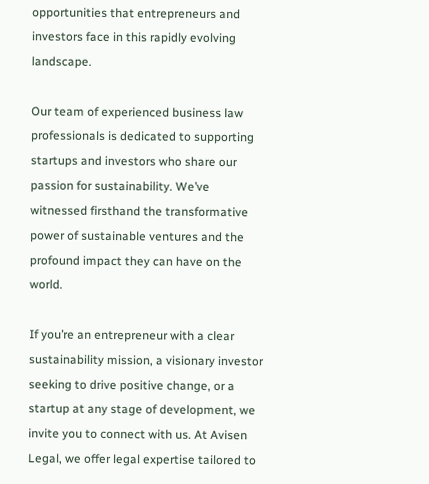opportunities that entrepreneurs and investors face in this rapidly evolving landscape.

Our team of experienced business law professionals is dedicated to supporting startups and investors who share our passion for sustainability. We’ve witnessed firsthand the transformative power of sustainable ventures and the profound impact they can have on the world.

If you’re an entrepreneur with a clear sustainability mission, a visionary investor seeking to drive positive change, or a startup at any stage of development, we invite you to connect with us. At Avisen Legal, we offer legal expertise tailored to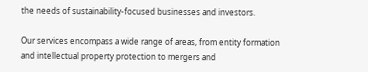the needs of sustainability-focused businesses and investors.

Our services encompass a wide range of areas, from entity formation and intellectual property protection to mergers and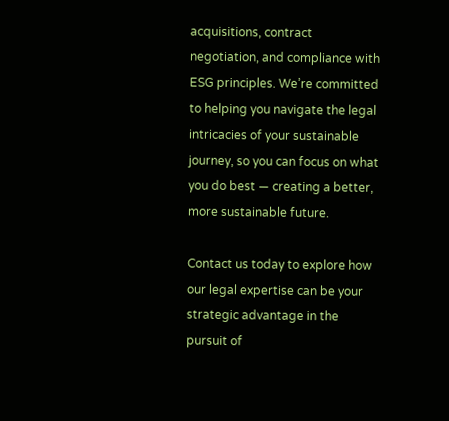acquisitions, contract negotiation, and compliance with ESG principles. We’re committed to helping you navigate the legal intricacies of your sustainable journey, so you can focus on what you do best — creating a better, more sustainable future.

Contact us today to explore how our legal expertise can be your strategic advantage in the pursuit of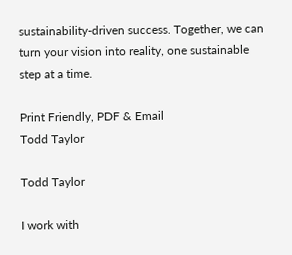sustainability-driven success. Together, we can turn your vision into reality, one sustainable step at a time.

Print Friendly, PDF & Email
Todd Taylor

Todd Taylor

I work with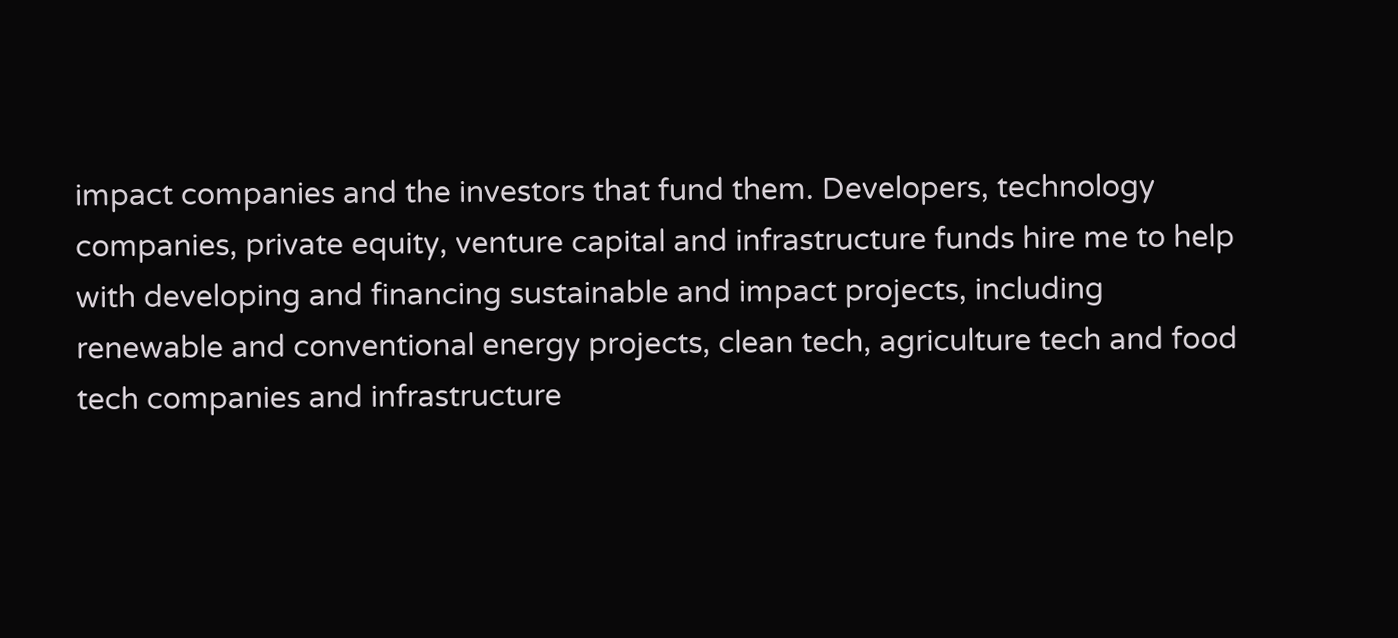impact companies and the investors that fund them. Developers, technology companies, private equity, venture capital and infrastructure funds hire me to help with developing and financing sustainable and impact projects, including renewable and conventional energy projects, clean tech, agriculture tech and food tech companies and infrastructure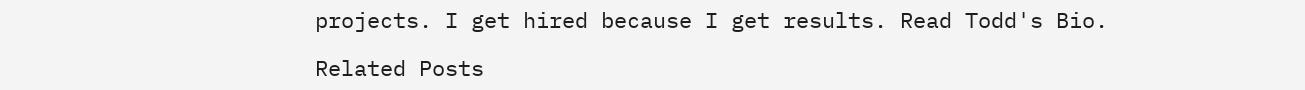projects. I get hired because I get results. Read Todd's Bio.

Related Posts